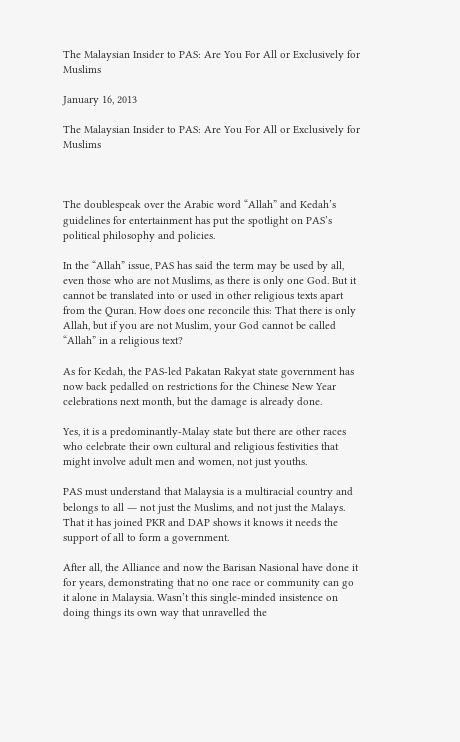The Malaysian Insider to PAS: Are You For All or Exclusively for Muslims

January 16, 2013

The Malaysian Insider to PAS: Are You For All or Exclusively for Muslims



The doublespeak over the Arabic word “Allah” and Kedah’s guidelines for entertainment has put the spotlight on PAS’s political philosophy and policies.

In the “Allah” issue, PAS has said the term may be used by all, even those who are not Muslims, as there is only one God. But it cannot be translated into or used in other religious texts apart from the Quran. How does one reconcile this: That there is only Allah, but if you are not Muslim, your God cannot be called “Allah” in a religious text?

As for Kedah, the PAS-led Pakatan Rakyat state government has now back pedalled on restrictions for the Chinese New Year celebrations next month, but the damage is already done.

Yes, it is a predominantly-Malay state but there are other races who celebrate their own cultural and religious festivities that might involve adult men and women, not just youths.

PAS must understand that Malaysia is a multiracial country and belongs to all ― not just the Muslims, and not just the Malays. That it has joined PKR and DAP shows it knows it needs the support of all to form a government.

After all, the Alliance and now the Barisan Nasional have done it for years, demonstrating that no one race or community can go it alone in Malaysia. Wasn’t this single-minded insistence on doing things its own way that unravelled the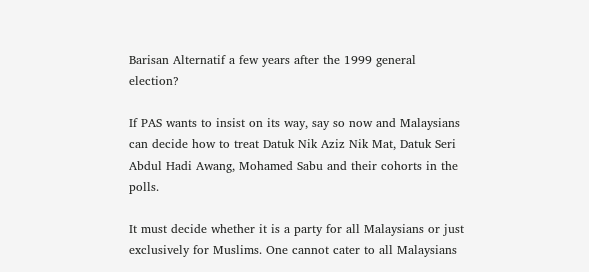Barisan Alternatif a few years after the 1999 general election?

If PAS wants to insist on its way, say so now and Malaysians can decide how to treat Datuk Nik Aziz Nik Mat, Datuk Seri Abdul Hadi Awang, Mohamed Sabu and their cohorts in the polls.

It must decide whether it is a party for all Malaysians or just exclusively for Muslims. One cannot cater to all Malaysians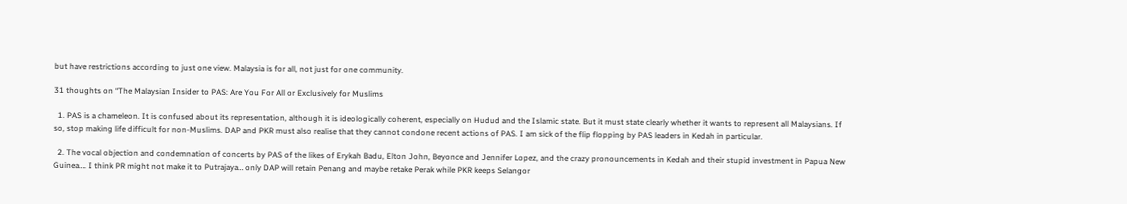but have restrictions according to just one view. Malaysia is for all, not just for one community.

31 thoughts on “The Malaysian Insider to PAS: Are You For All or Exclusively for Muslims

  1. PAS is a chameleon. It is confused about its representation, although it is ideologically coherent, especially on Hudud and the Islamic state. But it must state clearly whether it wants to represent all Malaysians. If so, stop making life difficult for non-Muslims. DAP and PKR must also realise that they cannot condone recent actions of PAS. I am sick of the flip flopping by PAS leaders in Kedah in particular.

  2. The vocal objection and condemnation of concerts by PAS of the likes of Erykah Badu, Elton John, Beyonce and Jennifer Lopez, and the crazy pronouncements in Kedah and their stupid investment in Papua New Guinea…. I think PR might not make it to Putrajaya… only DAP will retain Penang and maybe retake Perak while PKR keeps Selangor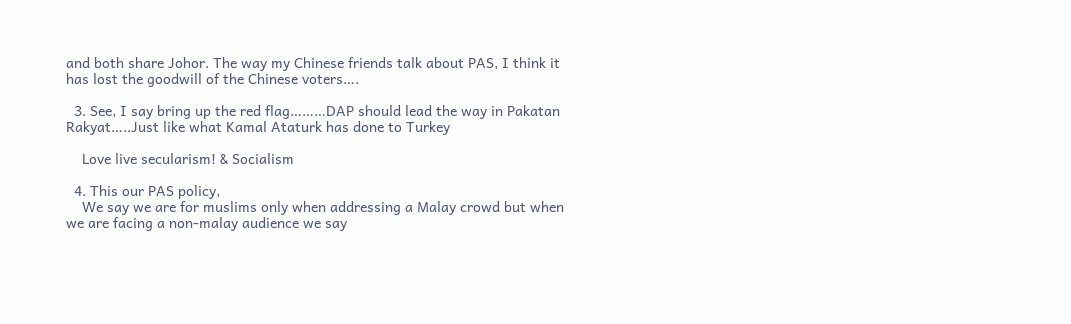and both share Johor. The way my Chinese friends talk about PAS, I think it has lost the goodwill of the Chinese voters….

  3. See, I say bring up the red flag………DAP should lead the way in Pakatan Rakyat…..Just like what Kamal Ataturk has done to Turkey

    Love live secularism! & Socialism

  4. This our PAS policy,
    We say we are for muslims only when addressing a Malay crowd but when we are facing a non-malay audience we say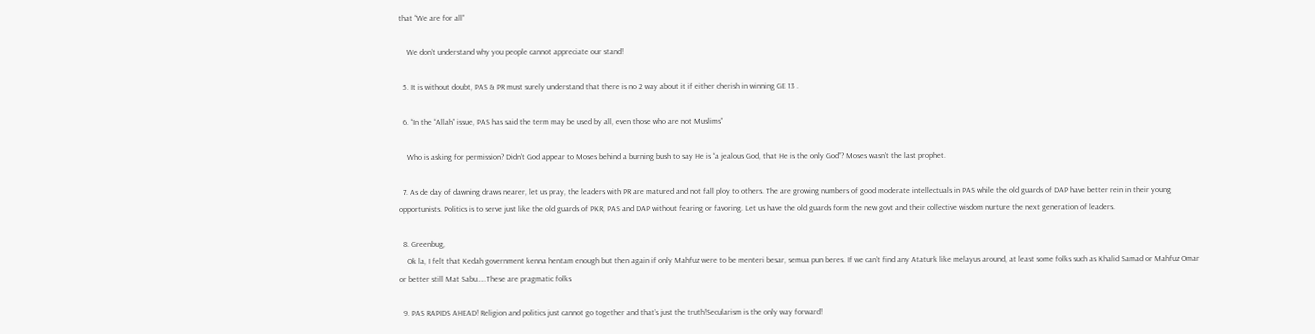that “We are for all”

    We don’t understand why you people cannot appreciate our stand!

  5. It is without doubt, PAS & PR must surely understand that there is no 2 way about it if either cherish in winning GE 13 .

  6. “In the “Allah” issue, PAS has said the term may be used by all, even those who are not Muslims”

    Who is asking for permission? Didn’t God appear to Moses behind a burning bush to say He is “a jealous God, that He is the only God”? Moses wasn’t the last prophet.

  7. As de day of dawning draws nearer, let us pray, the leaders with PR are matured and not fall ploy to others. The are growing numbers of good moderate intellectuals in PAS while the old guards of DAP have better rein in their young opportunists. Politics is to serve just like the old guards of PKR, PAS and DAP without fearing or favoring. Let us have the old guards form the new govt and their collective wisdom nurture the next generation of leaders.

  8. Greenbug,
    Ok la, I felt that Kedah government kenna hentam enough but then again if only Mahfuz were to be menteri besar, semua pun beres. If we can’t find any Ataturk like melayus around, at least some folks such as Khalid Samad or Mahfuz Omar or better still Mat Sabu…..These are pragmatic folks

  9. PAS RAPIDS AHEAD! Religion and politics just cannot go together and that’s just the truth!Secularism is the only way forward!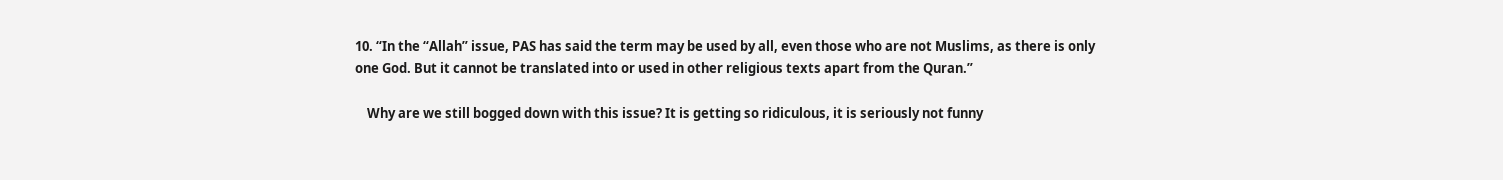10. “In the “Allah” issue, PAS has said the term may be used by all, even those who are not Muslims, as there is only one God. But it cannot be translated into or used in other religious texts apart from the Quran.”

    Why are we still bogged down with this issue? It is getting so ridiculous, it is seriously not funny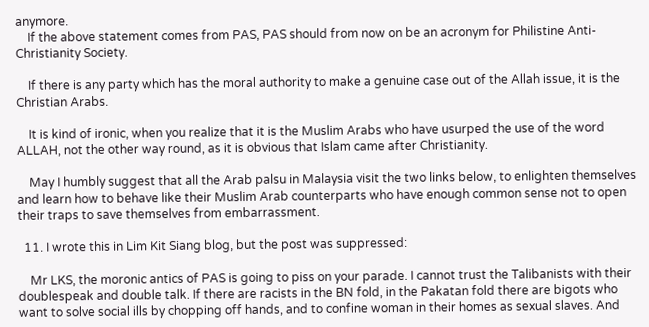anymore.
    If the above statement comes from PAS, PAS should from now on be an acronym for Philistine Anti-Christianity Society.

    If there is any party which has the moral authority to make a genuine case out of the Allah issue, it is the Christian Arabs.

    It is kind of ironic, when you realize that it is the Muslim Arabs who have usurped the use of the word ALLAH, not the other way round, as it is obvious that Islam came after Christianity.

    May I humbly suggest that all the Arab palsu in Malaysia visit the two links below, to enlighten themselves and learn how to behave like their Muslim Arab counterparts who have enough common sense not to open their traps to save themselves from embarrassment.

  11. I wrote this in Lim Kit Siang blog, but the post was suppressed:

    Mr LKS, the moronic antics of PAS is going to piss on your parade. I cannot trust the Talibanists with their doublespeak and double talk. If there are racists in the BN fold, in the Pakatan fold there are bigots who want to solve social ills by chopping off hands, and to confine woman in their homes as sexual slaves. And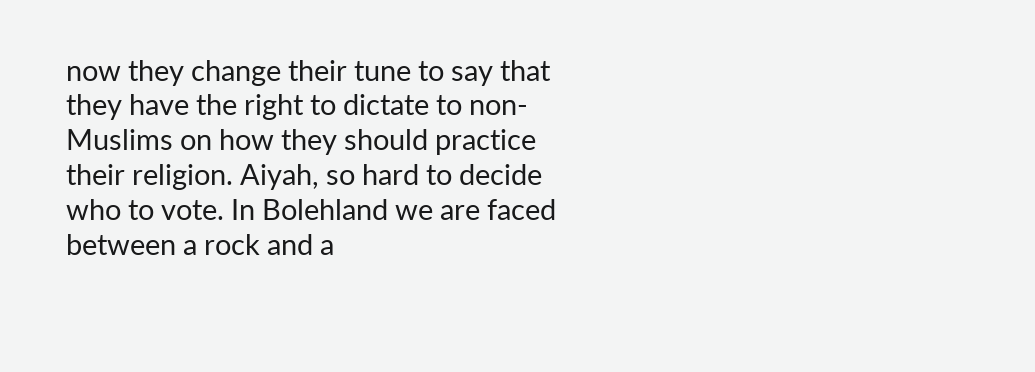now they change their tune to say that they have the right to dictate to non-Muslims on how they should practice their religion. Aiyah, so hard to decide who to vote. In Bolehland we are faced between a rock and a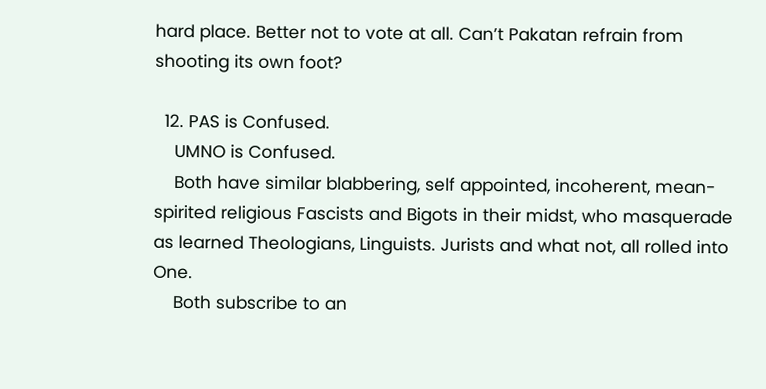hard place. Better not to vote at all. Can’t Pakatan refrain from shooting its own foot?

  12. PAS is Confused.
    UMNO is Confused.
    Both have similar blabbering, self appointed, incoherent, mean-spirited religious Fascists and Bigots in their midst, who masquerade as learned Theologians, Linguists. Jurists and what not, all rolled into One.
    Both subscribe to an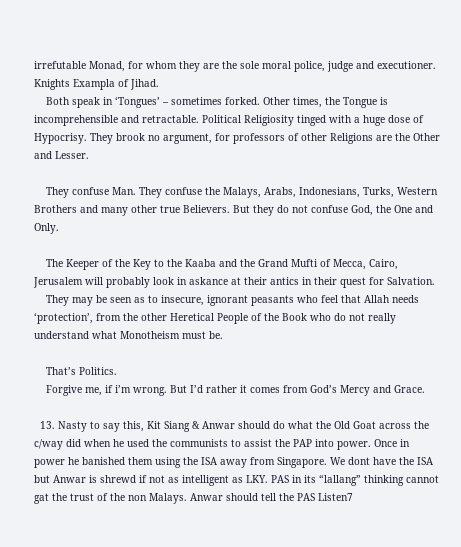irrefutable Monad, for whom they are the sole moral police, judge and executioner. Knights Exampla of Jihad.
    Both speak in ‘Tongues’ – sometimes forked. Other times, the Tongue is incomprehensible and retractable. Political Religiosity tinged with a huge dose of Hypocrisy. They brook no argument, for professors of other Religions are the Other and Lesser.

    They confuse Man. They confuse the Malays, Arabs, Indonesians, Turks, Western Brothers and many other true Believers. But they do not confuse God, the One and Only.

    The Keeper of the Key to the Kaaba and the Grand Mufti of Mecca, Cairo, Jerusalem will probably look in askance at their antics in their quest for Salvation.
    They may be seen as to insecure, ignorant peasants who feel that Allah needs ‘protection’, from the other Heretical People of the Book who do not really understand what Monotheism must be.

    That’s Politics.
    Forgive me, if i’m wrong. But I’d rather it comes from God’s Mercy and Grace.

  13. Nasty to say this, Kit Siang & Anwar should do what the Old Goat across the c/way did when he used the communists to assist the PAP into power. Once in power he banished them using the ISA away from Singapore. We dont have the ISA but Anwar is shrewd if not as intelligent as LKY. PAS in its “lallang” thinking cannot gat the trust of the non Malays. Anwar should tell the PAS Listen7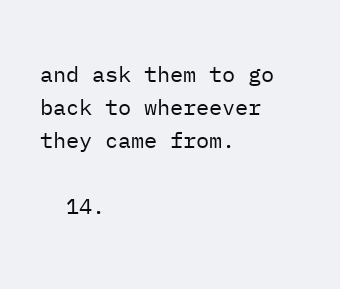and ask them to go back to whereever they came from.

  14.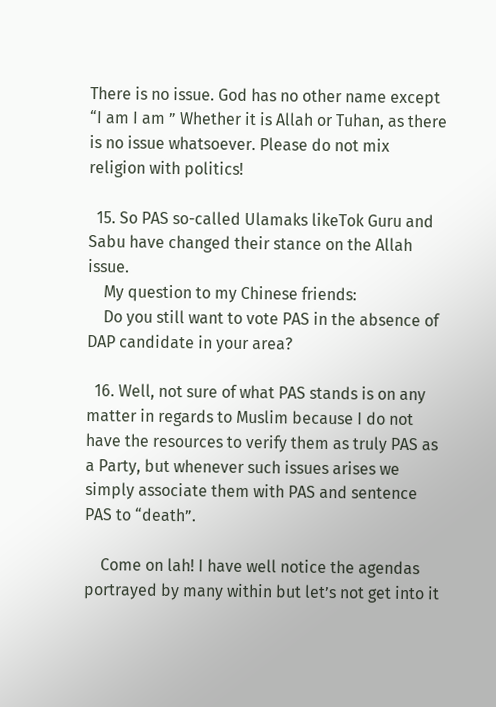There is no issue. God has no other name except “I am I am ” Whether it is Allah or Tuhan, as there is no issue whatsoever. Please do not mix religion with politics!

  15. So PAS so-called Ulamaks likeTok Guru and Sabu have changed their stance on the Allah issue.
    My question to my Chinese friends:
    Do you still want to vote PAS in the absence of DAP candidate in your area?

  16. Well, not sure of what PAS stands is on any matter in regards to Muslim because I do not have the resources to verify them as truly PAS as a Party, but whenever such issues arises we simply associate them with PAS and sentence PAS to “death”.

    Come on lah! I have well notice the agendas portrayed by many within but let’s not get into it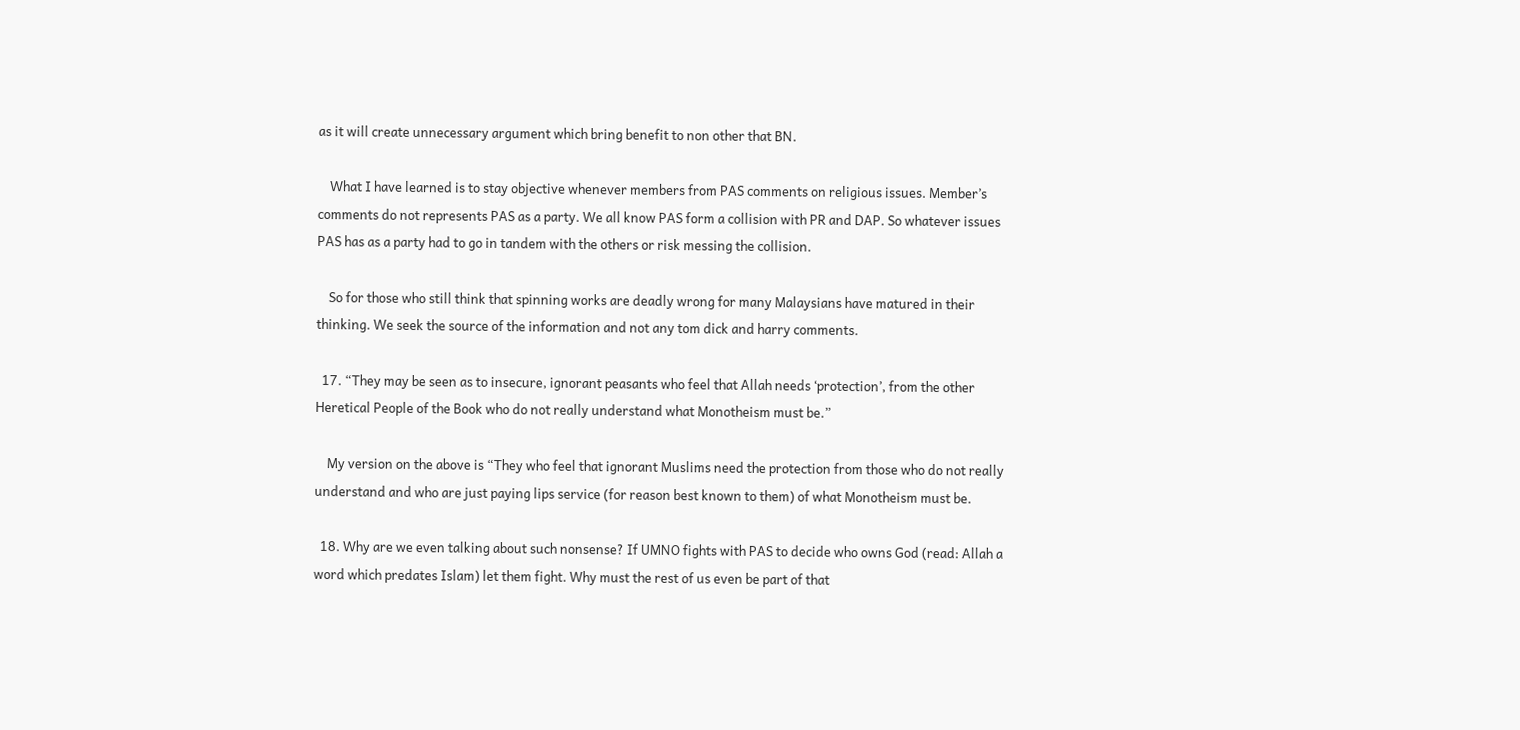as it will create unnecessary argument which bring benefit to non other that BN.

    What I have learned is to stay objective whenever members from PAS comments on religious issues. Member’s comments do not represents PAS as a party. We all know PAS form a collision with PR and DAP. So whatever issues PAS has as a party had to go in tandem with the others or risk messing the collision.

    So for those who still think that spinning works are deadly wrong for many Malaysians have matured in their thinking. We seek the source of the information and not any tom dick and harry comments.

  17. “They may be seen as to insecure, ignorant peasants who feel that Allah needs ‘protection’, from the other Heretical People of the Book who do not really understand what Monotheism must be.”

    My version on the above is “They who feel that ignorant Muslims need the protection from those who do not really understand and who are just paying lips service (for reason best known to them) of what Monotheism must be.

  18. Why are we even talking about such nonsense? If UMNO fights with PAS to decide who owns God (read: Allah a word which predates Islam) let them fight. Why must the rest of us even be part of that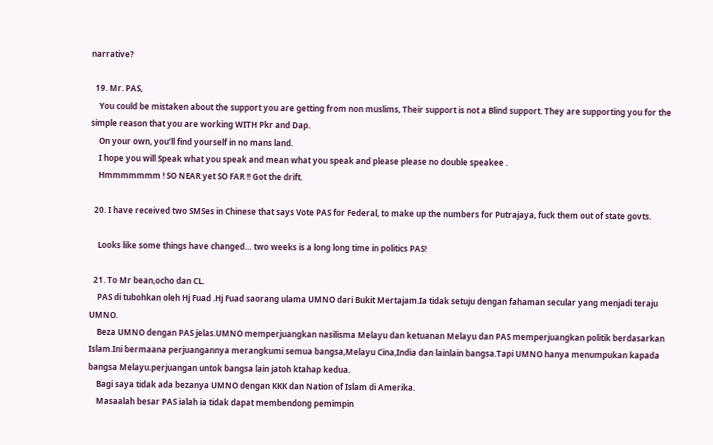narrative?

  19. Mr. PAS,
    You could be mistaken about the support you are getting from non muslims, Their support is not a Blind support. They are supporting you for the simple reason that you are working WITH Pkr and Dap.
    On your own, you’ll find yourself in no mans land.
    I hope you will Speak what you speak and mean what you speak and please please no double speakee .
    Hmmmmmmm ! SO NEAR yet SO FAR !! Got the drift.

  20. I have received two SMSes in Chinese that says Vote PAS for Federal, to make up the numbers for Putrajaya, fuck them out of state govts.

    Looks like some things have changed… two weeks is a long long time in politics PAS!

  21. To Mr bean,ocho dan CL.
    PAS di tubohkan oleh Hj Fuad .Hj Fuad saorang ulama UMNO dari Bukit Mertajam.Ia tidak setuju dengan fahaman secular yang menjadi teraju UMNO.
    Beza UMNO dengan PAS jelas.UMNO memperjuangkan nasilisma Melayu dan ketuanan Melayu dan PAS memperjuangkan politik berdasarkan Islam.Ini bermaana perjuangannya merangkumi semua bangsa,Melayu Cina,India dan lainlain bangsa.Tapi UMNO hanya menumpukan kapada bangsa Melayu.perjuangan untok bangsa lain jatoh ktahap kedua.
    Bagi saya tidak ada bezanya UMNO dengan KKK dan Nation of Islam di Amerika.
    Masaalah besar PAS ialah ia tidak dapat membendong pemimpin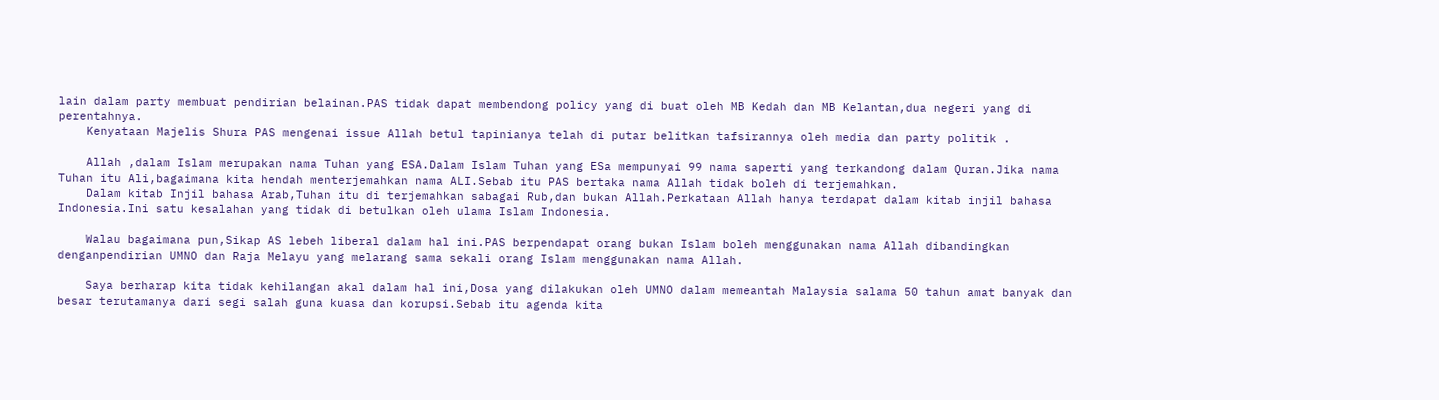lain dalam party membuat pendirian belainan.PAS tidak dapat membendong policy yang di buat oleh MB Kedah dan MB Kelantan,dua negeri yang di perentahnya.
    Kenyataan Majelis Shura PAS mengenai issue Allah betul tapinianya telah di putar belitkan tafsirannya oleh media dan party politik .

    Allah ,dalam Islam merupakan nama Tuhan yang ESA.Dalam Islam Tuhan yang ESa mempunyai 99 nama saperti yang terkandong dalam Quran.Jika nama Tuhan itu Ali,bagaimana kita hendah menterjemahkan nama ALI.Sebab itu PAS bertaka nama Allah tidak boleh di terjemahkan.
    Dalam kitab Injil bahasa Arab,Tuhan itu di terjemahkan sabagai Rub,dan bukan Allah.Perkataan Allah hanya terdapat dalam kitab injil bahasa Indonesia.Ini satu kesalahan yang tidak di betulkan oleh ulama Islam Indonesia.

    Walau bagaimana pun,Sikap AS lebeh liberal dalam hal ini.PAS berpendapat orang bukan Islam boleh menggunakan nama Allah dibandingkan denganpendirian UMNO dan Raja Melayu yang melarang sama sekali orang Islam menggunakan nama Allah.

    Saya berharap kita tidak kehilangan akal dalam hal ini,Dosa yang dilakukan oleh UMNO dalam memeantah Malaysia salama 50 tahun amat banyak dan besar terutamanya dari segi salah guna kuasa dan korupsi.Sebab itu agenda kita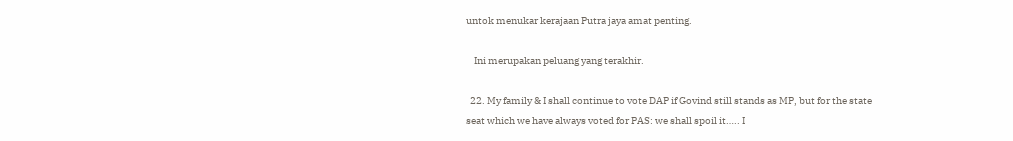untok menukar kerajaan Putra jaya amat penting.

    Ini merupakan peluang yang terakhir.

  22. My family & I shall continue to vote DAP if Govind still stands as MP, but for the state seat which we have always voted for PAS: we shall spoil it….. I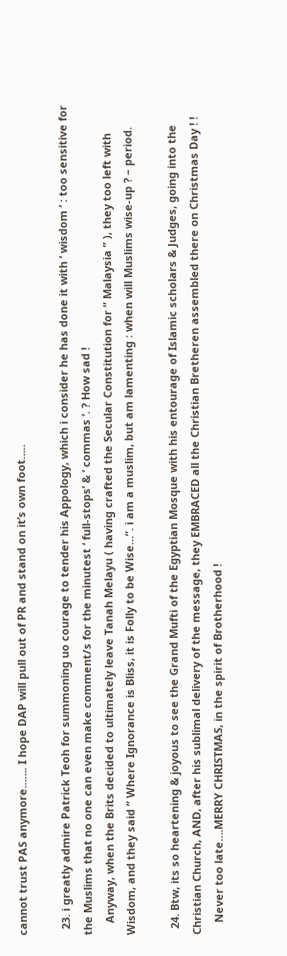cannot trust PAS anymore……. I hope DAP will pull out of PR and stand on it’s own foot…..

  23. i greatly admire Patrick Teoh for summoning uo courage to tender his Appology, which i consider he has done it with ‘ wisdom ‘ : too sensitive for the Muslims that no one can even make comment/s for the minutest ‘ full-stops’ & ‘ commas ‘. ? How sad !
    Anyway, when the Brits decided to ultimately leave Tanah Melayu ( having crafted the Secular Constitution for ” Malaysia ” ), they too left with Wisdom, and they said ” Where Ignorance is Bliss, it is Folly to be Wise…”. i am a muslim, but am lamenting : when will Muslims wise-up ? – period.

  24. Btw, its so heartening & joyous to see the Grand Mufti of the Egyptian Mosque with his entourage of Islamic scholars & Judges, going into the Christian Church, AND, after his sublimal delivery of the message, they EMBRACED all the Christian Bretheren assembled there on Christmas Day ! !
    Never too late….MERRY CHRISTMAS, in the spirit of Brotherhood !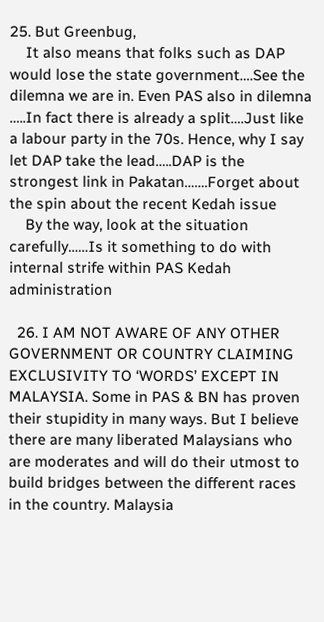25. But Greenbug,
    It also means that folks such as DAP would lose the state government….See the dilemna we are in. Even PAS also in dilemna …..In fact there is already a split….Just like a labour party in the 70s. Hence, why I say let DAP take the lead…..DAP is the strongest link in Pakatan…….Forget about the spin about the recent Kedah issue
    By the way, look at the situation carefully……Is it something to do with internal strife within PAS Kedah administration

  26. I AM NOT AWARE OF ANY OTHER GOVERNMENT OR COUNTRY CLAIMING EXCLUSIVITY TO ‘WORDS’ EXCEPT IN MALAYSIA. Some in PAS & BN has proven their stupidity in many ways. But I believe there are many liberated Malaysians who are moderates and will do their utmost to build bridges between the different races in the country. Malaysia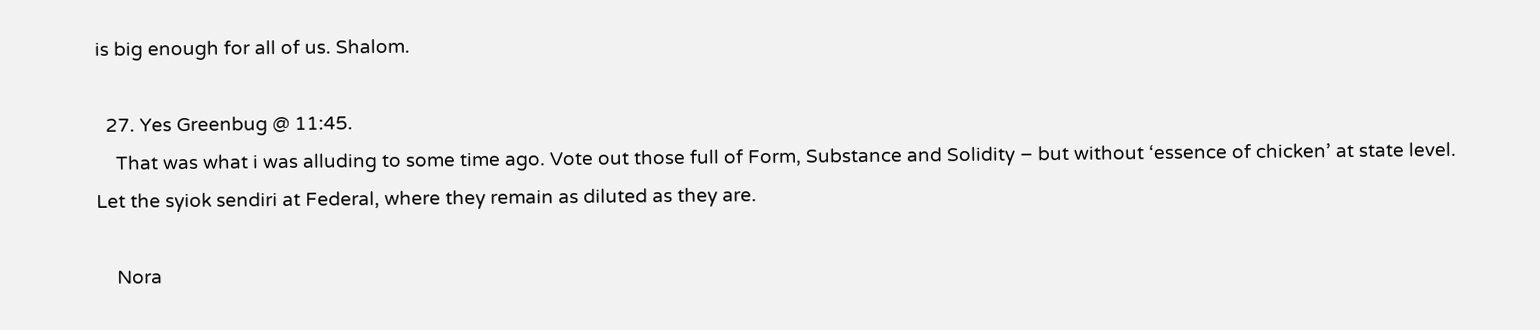is big enough for all of us. Shalom.

  27. Yes Greenbug @ 11:45.
    That was what i was alluding to some time ago. Vote out those full of Form, Substance and Solidity – but without ‘essence of chicken’ at state level. Let the syiok sendiri at Federal, where they remain as diluted as they are.

    Nora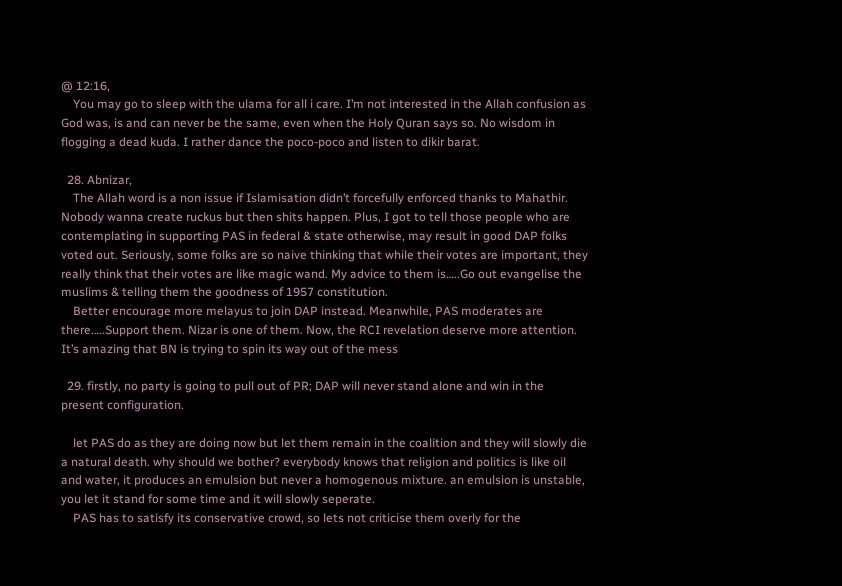@ 12:16,
    You may go to sleep with the ulama for all i care. I’m not interested in the Allah confusion as God was, is and can never be the same, even when the Holy Quran says so. No wisdom in flogging a dead kuda. I rather dance the poco-poco and listen to dikir barat.

  28. Abnizar,
    The Allah word is a non issue if Islamisation didn’t forcefully enforced thanks to Mahathir. Nobody wanna create ruckus but then shits happen. Plus, I got to tell those people who are contemplating in supporting PAS in federal & state otherwise, may result in good DAP folks voted out. Seriously, some folks are so naive thinking that while their votes are important, they really think that their votes are like magic wand. My advice to them is…..Go out evangelise the muslims & telling them the goodness of 1957 constitution.
    Better encourage more melayus to join DAP instead. Meanwhile, PAS moderates are there…..Support them. Nizar is one of them. Now, the RCI revelation deserve more attention. It’s amazing that BN is trying to spin its way out of the mess

  29. firstly, no party is going to pull out of PR; DAP will never stand alone and win in the present configuration.

    let PAS do as they are doing now but let them remain in the coalition and they will slowly die a natural death. why should we bother? everybody knows that religion and politics is like oil and water, it produces an emulsion but never a homogenous mixture. an emulsion is unstable, you let it stand for some time and it will slowly seperate.
    PAS has to satisfy its conservative crowd, so lets not criticise them overly for the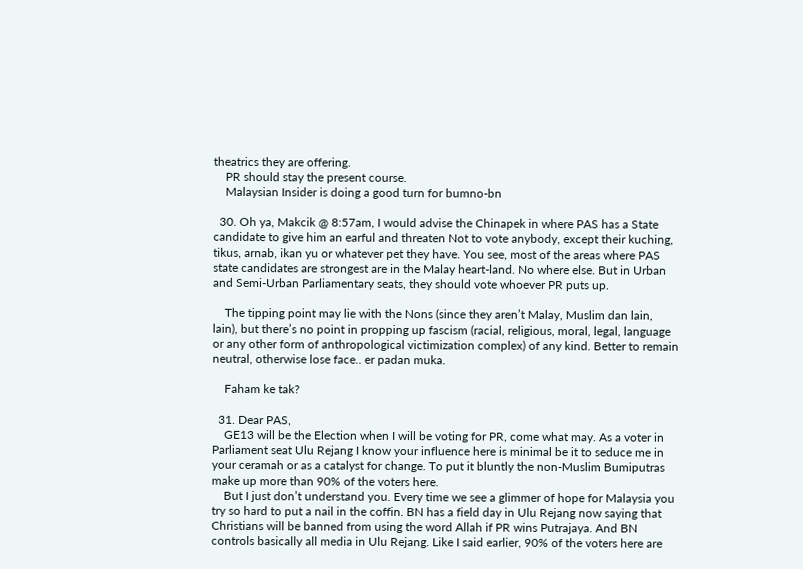theatrics they are offering.
    PR should stay the present course.
    Malaysian Insider is doing a good turn for bumno-bn

  30. Oh ya, Makcik @ 8:57am, I would advise the Chinapek in where PAS has a State candidate to give him an earful and threaten Not to vote anybody, except their kuching, tikus, arnab, ikan yu or whatever pet they have. You see, most of the areas where PAS state candidates are strongest are in the Malay heart-land. No where else. But in Urban and Semi-Urban Parliamentary seats, they should vote whoever PR puts up.

    The tipping point may lie with the Nons (since they aren’t Malay, Muslim dan lain, lain), but there’s no point in propping up fascism (racial, religious, moral, legal, language or any other form of anthropological victimization complex) of any kind. Better to remain neutral, otherwise lose face.. er padan muka.

    Faham ke tak?

  31. Dear PAS,
    GE13 will be the Election when I will be voting for PR, come what may. As a voter in Parliament seat Ulu Rejang I know your influence here is minimal be it to seduce me in your ceramah or as a catalyst for change. To put it bluntly the non-Muslim Bumiputras make up more than 90% of the voters here.
    But I just don’t understand you. Every time we see a glimmer of hope for Malaysia you try so hard to put a nail in the coffin. BN has a field day in Ulu Rejang now saying that Christians will be banned from using the word Allah if PR wins Putrajaya. And BN controls basically all media in Ulu Rejang. Like I said earlier, 90% of the voters here are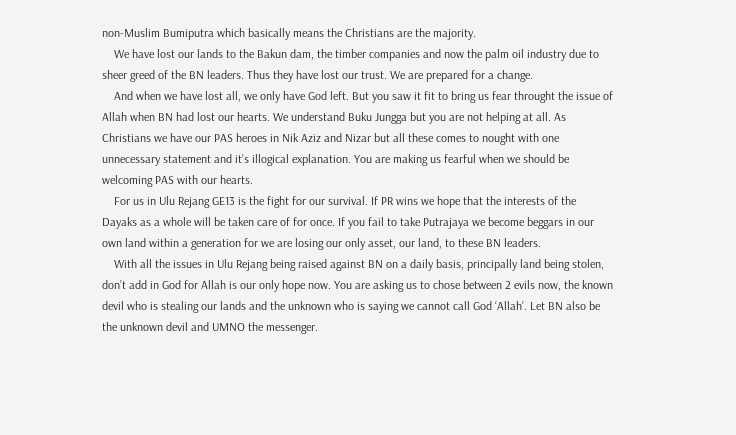non-Muslim Bumiputra which basically means the Christians are the majority.
    We have lost our lands to the Bakun dam, the timber companies and now the palm oil industry due to sheer greed of the BN leaders. Thus they have lost our trust. We are prepared for a change.
    And when we have lost all, we only have God left. But you saw it fit to bring us fear throught the issue of Allah when BN had lost our hearts. We understand Buku Jungga but you are not helping at all. As Christians we have our PAS heroes in Nik Aziz and Nizar but all these comes to nought with one unnecessary statement and it’s illogical explanation. You are making us fearful when we should be welcoming PAS with our hearts.
    For us in Ulu Rejang GE13 is the fight for our survival. If PR wins we hope that the interests of the Dayaks as a whole will be taken care of for once. If you fail to take Putrajaya we become beggars in our own land within a generation for we are losing our only asset, our land, to these BN leaders.
    With all the issues in Ulu Rejang being raised against BN on a daily basis, principally land being stolen, don’t add in God for Allah is our only hope now. You are asking us to chose between 2 evils now, the known devil who is stealing our lands and the unknown who is saying we cannot call God ‘Allah’. Let BN also be the unknown devil and UMNO the messenger.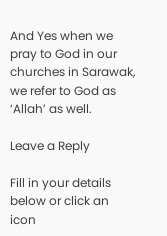And Yes when we pray to God in our churches in Sarawak, we refer to God as ‘Allah’ as well.

Leave a Reply

Fill in your details below or click an icon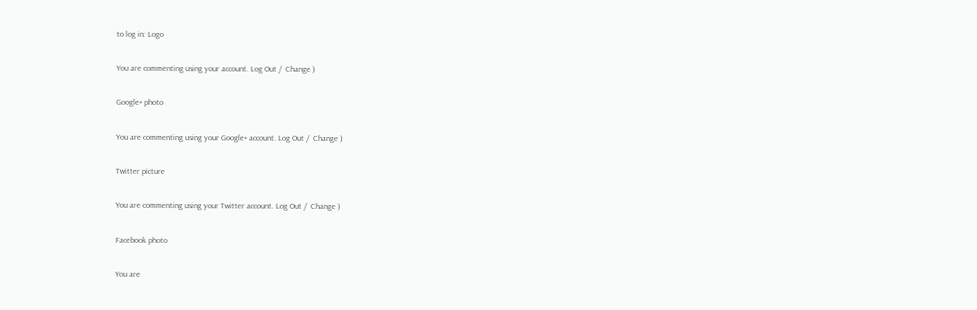to log in: Logo

You are commenting using your account. Log Out /  Change )

Google+ photo

You are commenting using your Google+ account. Log Out /  Change )

Twitter picture

You are commenting using your Twitter account. Log Out /  Change )

Facebook photo

You are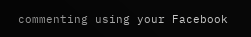commenting using your Facebook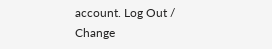account. Log Out /  Change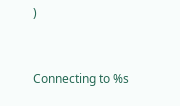)


Connecting to %s